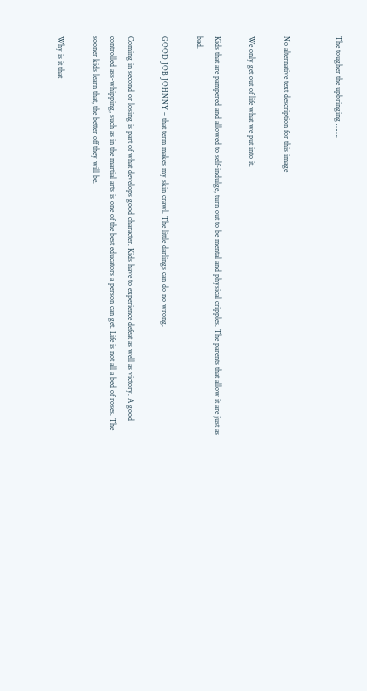The tougher the upbringing …….


No alternative text description for this image

We only get out of life what we put into it.

Kids that are pampered and allowed to self-indulge, turn out to be mental and physical cripples. The parents that allow it are just as bad.

GOOD JOB JOHNNY – that term makes my skin crawl. The little darlings can do no wrong.

Coming in second or losing is part of what develops good character. Kids have to experience defeat as well as victory. A good controlled ass-whipping, such as in the martial arts is one of the best educators a person can get. Life is not all a bed of roses. The sooner kids learn that, the better off they will be.

Why is it that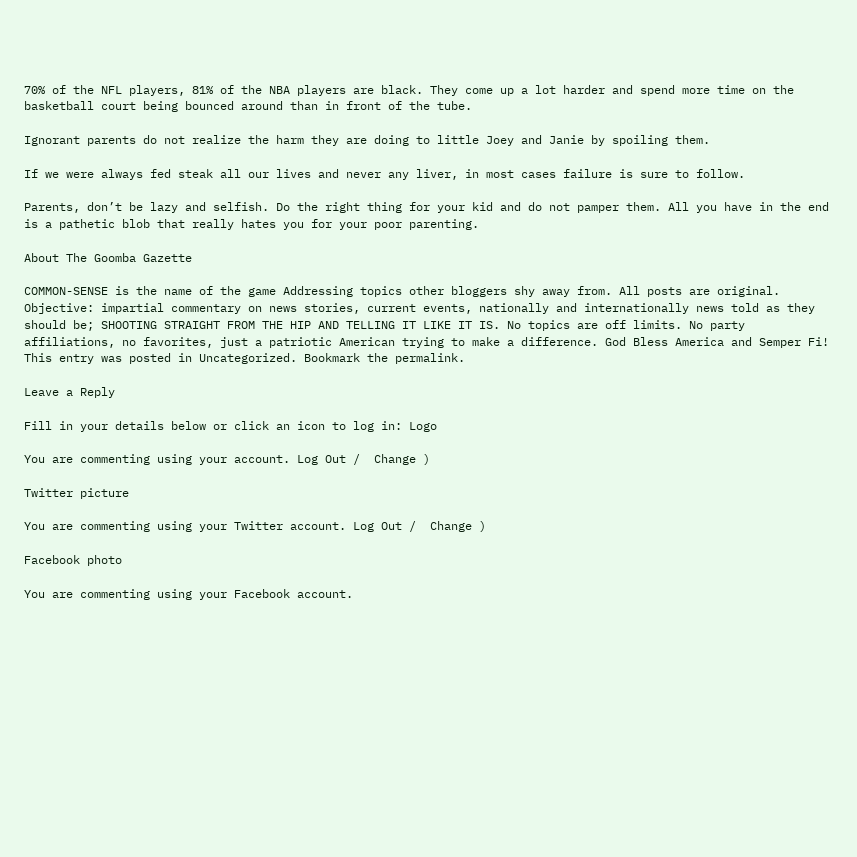70% of the NFL players, 81% of the NBA players are black. They come up a lot harder and spend more time on the basketball court being bounced around than in front of the tube.

Ignorant parents do not realize the harm they are doing to little Joey and Janie by spoiling them.

If we were always fed steak all our lives and never any liver, in most cases failure is sure to follow.

Parents, don’t be lazy and selfish. Do the right thing for your kid and do not pamper them. All you have in the end is a pathetic blob that really hates you for your poor parenting.

About The Goomba Gazette

COMMON-SENSE is the name of the game Addressing topics other bloggers shy away from. All posts are original. Objective: impartial commentary on news stories, current events, nationally and internationally news told as they should be; SHOOTING STRAIGHT FROM THE HIP AND TELLING IT LIKE IT IS. No topics are off limits. No party affiliations, no favorites, just a patriotic American trying to make a difference. God Bless America and Semper Fi!
This entry was posted in Uncategorized. Bookmark the permalink.

Leave a Reply

Fill in your details below or click an icon to log in: Logo

You are commenting using your account. Log Out /  Change )

Twitter picture

You are commenting using your Twitter account. Log Out /  Change )

Facebook photo

You are commenting using your Facebook account.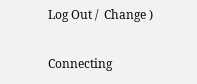Log Out /  Change )

Connecting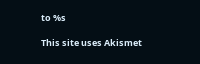to %s

This site uses Akismet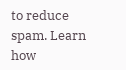to reduce spam. Learn how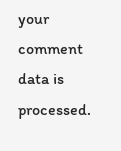your comment data is processed.